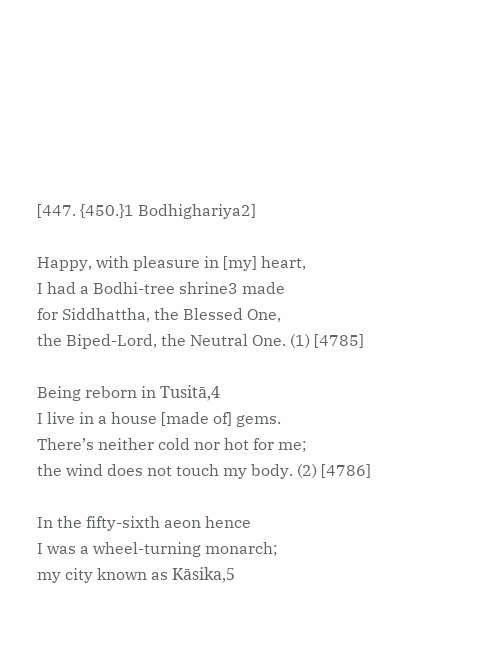[447. {450.}1 Bodhighariya2]

Happy, with pleasure in [my] heart,
I had a Bodhi-tree shrine3 made
for Siddhattha, the Blessed One,
the Biped-Lord, the Neutral One. (1) [4785]

Being reborn in Tusitā,4
I live in a house [made of] gems.
There’s neither cold nor hot for me;
the wind does not touch my body. (2) [4786]

In the fifty-sixth aeon hence
I was a wheel-turning monarch;
my city known as Kāsika,5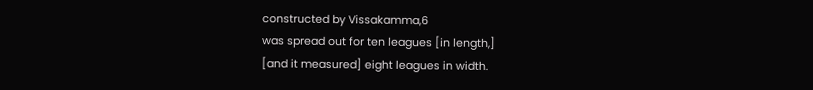constructed by Vissakamma,6
was spread out for ten leagues [in length,]
[and it measured] eight leagues in width.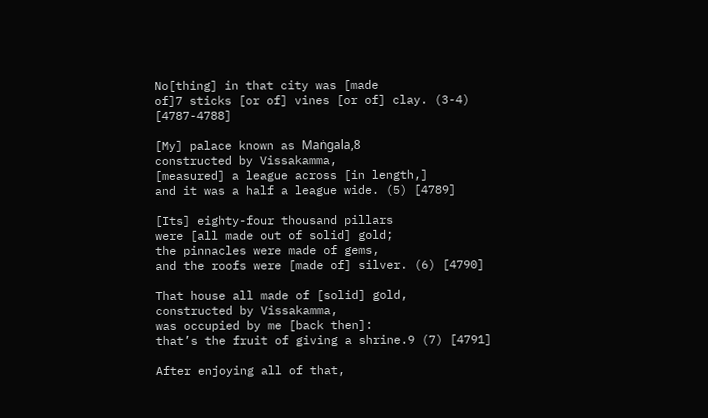No[thing] in that city was [made
of]7 sticks [or of] vines [or of] clay. (3-4) [4787-4788]

[My] palace known as Maṅgala,8
constructed by Vissakamma,
[measured] a league across [in length,]
and it was a half a league wide. (5) [4789]

[Its] eighty-four thousand pillars
were [all made out of solid] gold;
the pinnacles were made of gems,
and the roofs were [made of] silver. (6) [4790]

That house all made of [solid] gold,
constructed by Vissakamma,
was occupied by me [back then]:
that’s the fruit of giving a shrine.9 (7) [4791]

After enjoying all of that,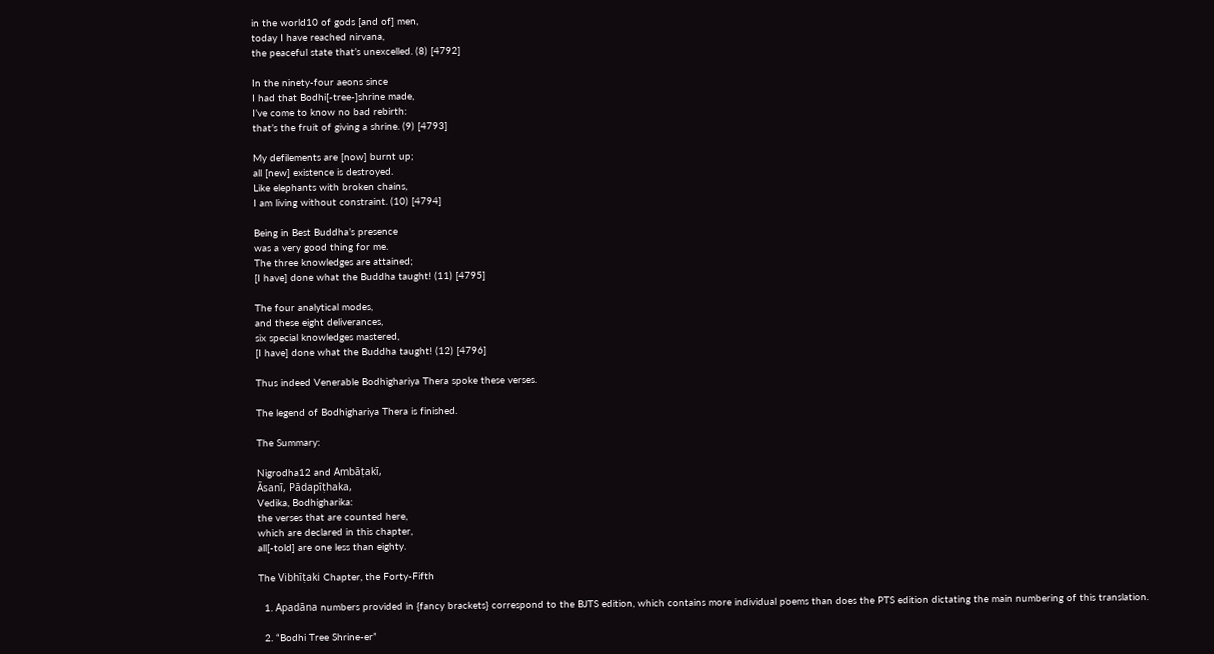in the world10 of gods [and of] men,
today I have reached nirvana,
the peaceful state that’s unexcelled. (8) [4792]

In the ninety-four aeons since
I had that Bodhi[-tree-]shrine made,
I’ve come to know no bad rebirth:
that’s the fruit of giving a shrine. (9) [4793]

My defilements are [now] burnt up;
all [new] existence is destroyed.
Like elephants with broken chains,
I am living without constraint. (10) [4794]

Being in Best Buddha’s presence
was a very good thing for me.
The three knowledges are attained;
[I have] done what the Buddha taught! (11) [4795]

The four analytical modes,
and these eight deliverances,
six special knowledges mastered,
[I have] done what the Buddha taught! (12) [4796]

Thus indeed Venerable Bodhighariya Thera spoke these verses.

The legend of Bodhighariya Thera is finished.

The Summary:

Nigrodha12 and Ambāṭakī,
Āsanī, Pādapīṭhaka,
Vedika, Bodhigharika:
the verses that are counted here,
which are declared in this chapter,
all[-told] are one less than eighty.

The Vibhīṭaki Chapter, the Forty-Fifth

  1. Apadāna numbers provided in {fancy brackets} correspond to the BJTS edition, which contains more individual poems than does the PTS edition dictating the main numbering of this translation.

  2. “Bodhi Tree Shrine-er”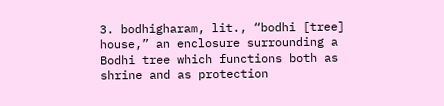3. bodhigharam, lit., “bodhi [tree] house,” an enclosure surrounding a Bodhi tree which functions both as shrine and as protection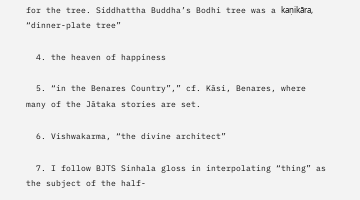for the tree. Siddhattha Buddha’s Bodhi tree was a kaṇikāra, “dinner-plate tree”

  4. the heaven of happiness

  5. “in the Benares Country”,” cf. Kāsi, Benares, where many of the Jātaka stories are set.

  6. Vishwakarma, “the divine architect”

  7. I follow BJTS Sinhala gloss in interpolating “thing” as the subject of the half-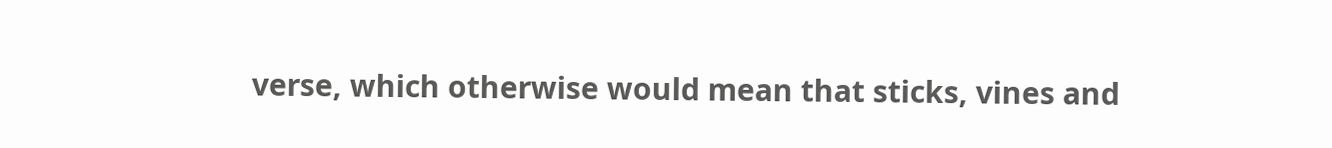verse, which otherwise would mean that sticks, vines and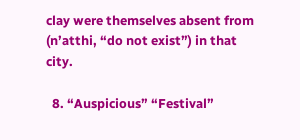clay were themselves absent from (n’atthi, “do not exist”) in that city.

  8. “Auspicious” “Festival”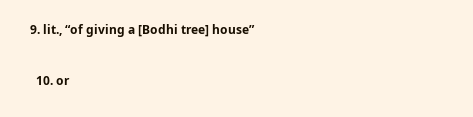9. lit., “of giving a [Bodhi tree] house”

  10. or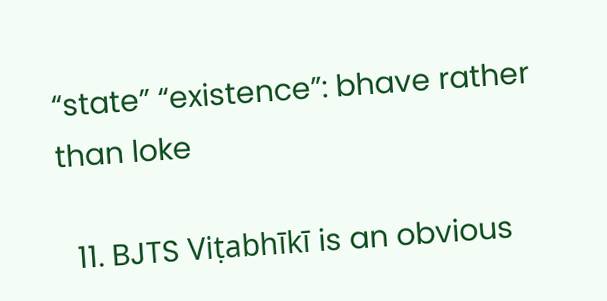“state” “existence”: bhave rather than loke

  11. BJTS Viṭabhīkī is an obvious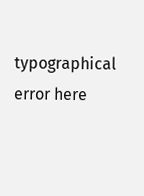typographical error here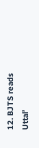12. BJTS reads Uttal’